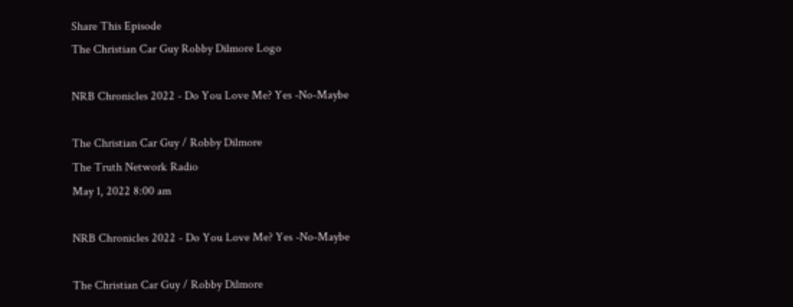Share This Episode
The Christian Car Guy Robby Dilmore Logo

NRB Chronicles 2022 - Do You Love Me? Yes -No-Maybe

The Christian Car Guy / Robby Dilmore
The Truth Network Radio
May 1, 2022 8:00 am

NRB Chronicles 2022 - Do You Love Me? Yes -No-Maybe

The Christian Car Guy / Robby Dilmore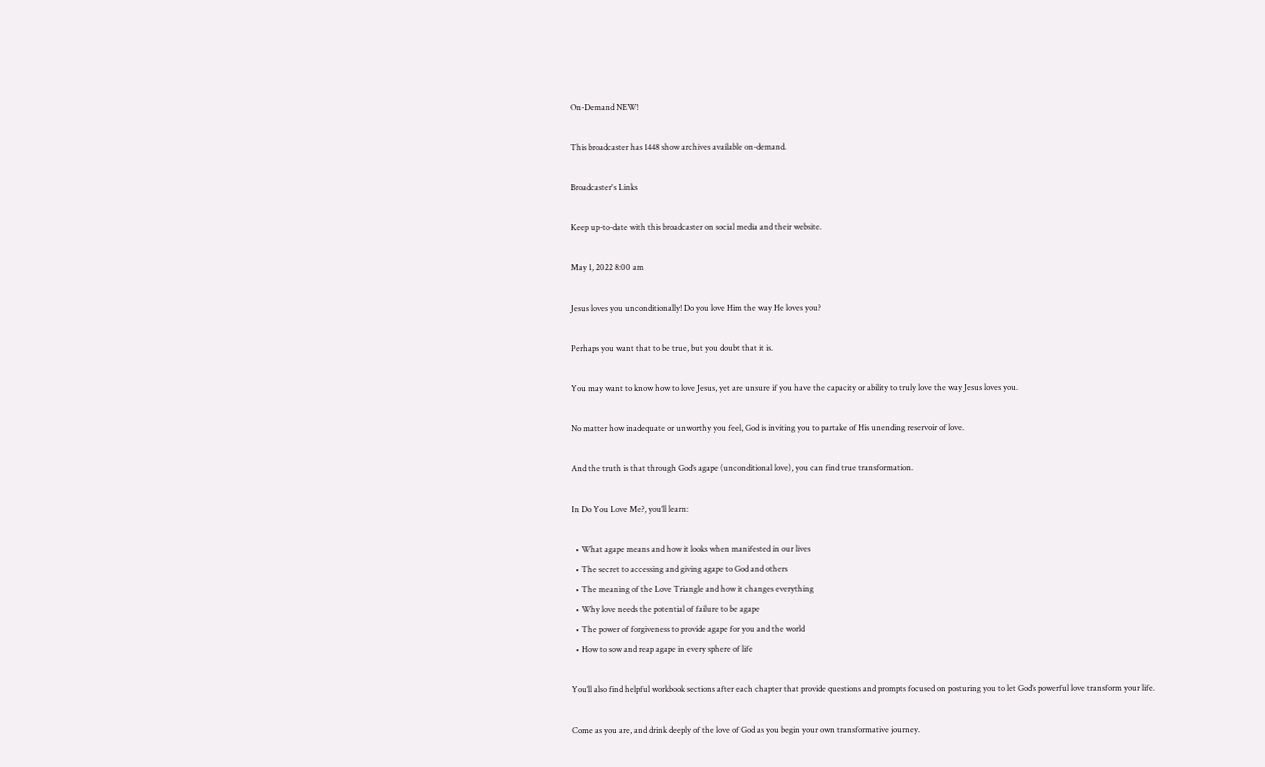On-Demand NEW!

This broadcaster has 1448 show archives available on-demand.

Broadcaster's Links

Keep up-to-date with this broadcaster on social media and their website.

May 1, 2022 8:00 am

Jesus loves you unconditionally! Do you love Him the way He loves you?

Perhaps you want that to be true, but you doubt that it is.

You may want to know how to love Jesus, yet are unsure if you have the capacity or ability to truly love the way Jesus loves you.

No matter how inadequate or unworthy you feel, God is inviting you to partake of His unending reservoir of love.

And the truth is that through God’s agape (unconditional love), you can find true transformation.

In Do You Love Me?, you’ll learn:

  • What agape means and how it looks when manifested in our lives
  • The secret to accessing and giving agape to God and others
  • The meaning of the Love Triangle and how it changes everything
  • Why love needs the potential of failure to be agape
  • The power of forgiveness to provide agape for you and the world
  • How to sow and reap agape in every sphere of life

You’ll also find helpful workbook sections after each chapter that provide questions and prompts focused on posturing you to let God’s powerful love transform your life.

Come as you are, and drink deeply of the love of God as you begin your own transformative journey.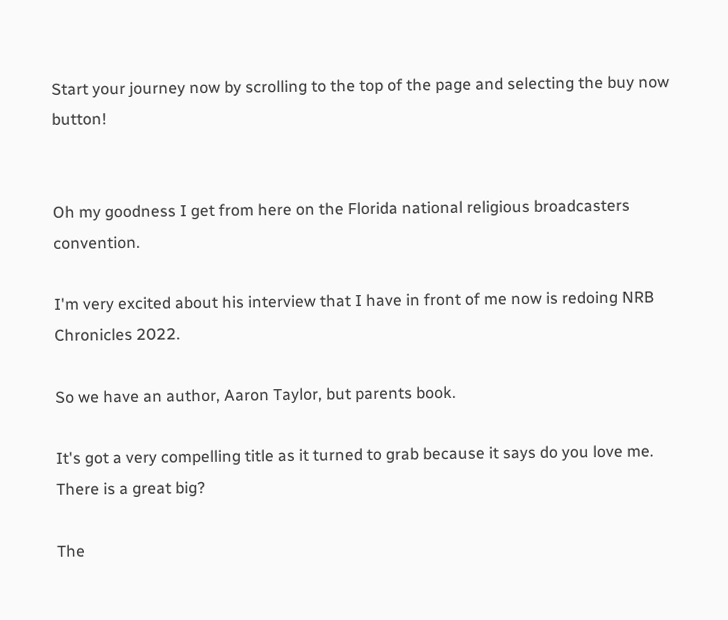Start your journey now by scrolling to the top of the page and selecting the buy now button!


Oh my goodness I get from here on the Florida national religious broadcasters convention.

I'm very excited about his interview that I have in front of me now is redoing NRB Chronicles 2022.

So we have an author, Aaron Taylor, but parents book.

It's got a very compelling title as it turned to grab because it says do you love me. There is a great big?

The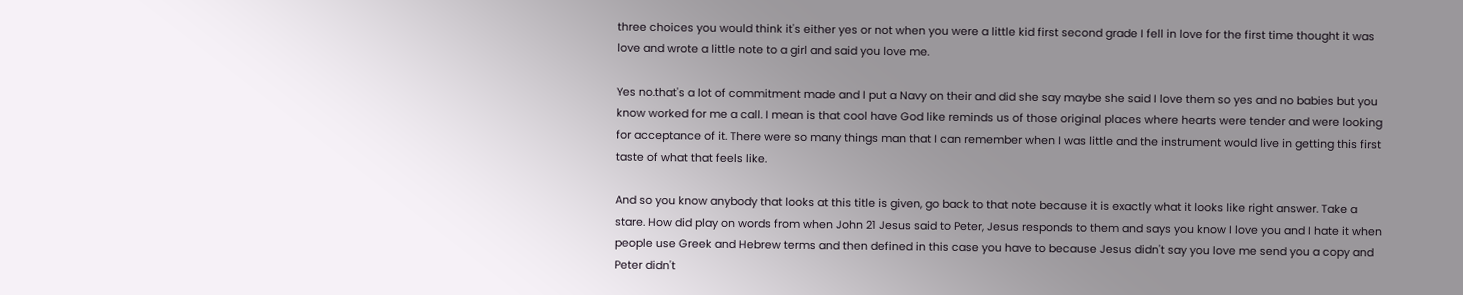three choices you would think it's either yes or not when you were a little kid first second grade I fell in love for the first time thought it was love and wrote a little note to a girl and said you love me.

Yes no.that's a lot of commitment made and I put a Navy on their and did she say maybe she said I love them so yes and no babies but you know worked for me a call. I mean is that cool have God like reminds us of those original places where hearts were tender and were looking for acceptance of it. There were so many things man that I can remember when I was little and the instrument would live in getting this first taste of what that feels like.

And so you know anybody that looks at this title is given, go back to that note because it is exactly what it looks like right answer. Take a stare. How did play on words from when John 21 Jesus said to Peter, Jesus responds to them and says you know I love you and I hate it when people use Greek and Hebrew terms and then defined in this case you have to because Jesus didn't say you love me send you a copy and Peter didn't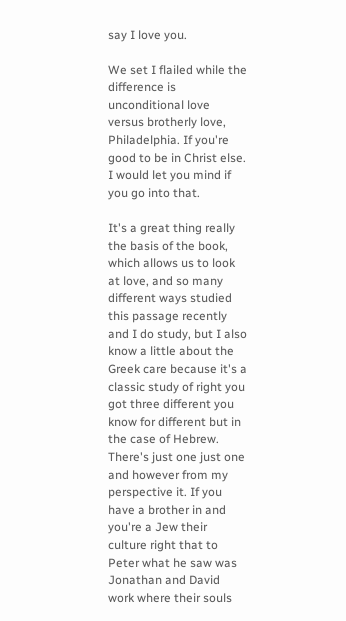say I love you.

We set I flailed while the difference is unconditional love versus brotherly love, Philadelphia. If you're good to be in Christ else. I would let you mind if you go into that.

It's a great thing really the basis of the book, which allows us to look at love, and so many different ways studied this passage recently and I do study, but I also know a little about the Greek care because it's a classic study of right you got three different you know for different but in the case of Hebrew. There's just one just one and however from my perspective it. If you have a brother in and you're a Jew their culture right that to Peter what he saw was Jonathan and David work where their souls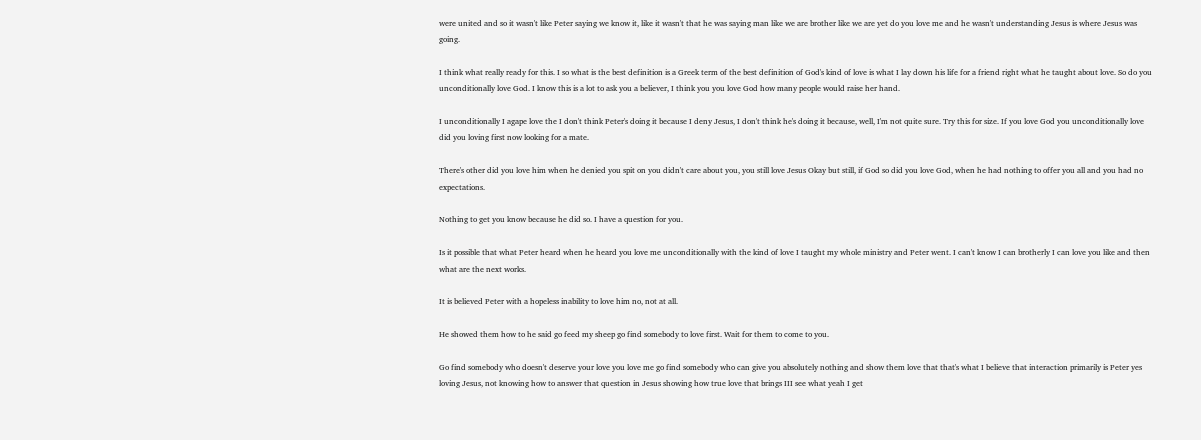were united and so it wasn't like Peter saying we know it, like it wasn't that he was saying man like we are brother like we are yet do you love me and he wasn't understanding Jesus is where Jesus was going.

I think what really ready for this. I so what is the best definition is a Greek term of the best definition of God's kind of love is what I lay down his life for a friend right what he taught about love. So do you unconditionally love God. I know this is a lot to ask you a believer, I think you you love God how many people would raise her hand.

I unconditionally I agape love the I don't think Peter's doing it because I deny Jesus, I don't think he's doing it because, well, I'm not quite sure. Try this for size. If you love God you unconditionally love did you loving first now looking for a mate.

There's other did you love him when he denied you spit on you didn't care about you, you still love Jesus Okay but still, if God so did you love God, when he had nothing to offer you all and you had no expectations.

Nothing to get you know because he did so. I have a question for you.

Is it possible that what Peter heard when he heard you love me unconditionally with the kind of love I taught my whole ministry and Peter went. I can't know I can brotherly I can love you like and then what are the next works.

It is believed Peter with a hopeless inability to love him no, not at all.

He showed them how to he said go feed my sheep go find somebody to love first. Wait for them to come to you.

Go find somebody who doesn't deserve your love you love me go find somebody who can give you absolutely nothing and show them love that that's what I believe that interaction primarily is Peter yes loving Jesus, not knowing how to answer that question in Jesus showing how true love that brings III see what yeah I get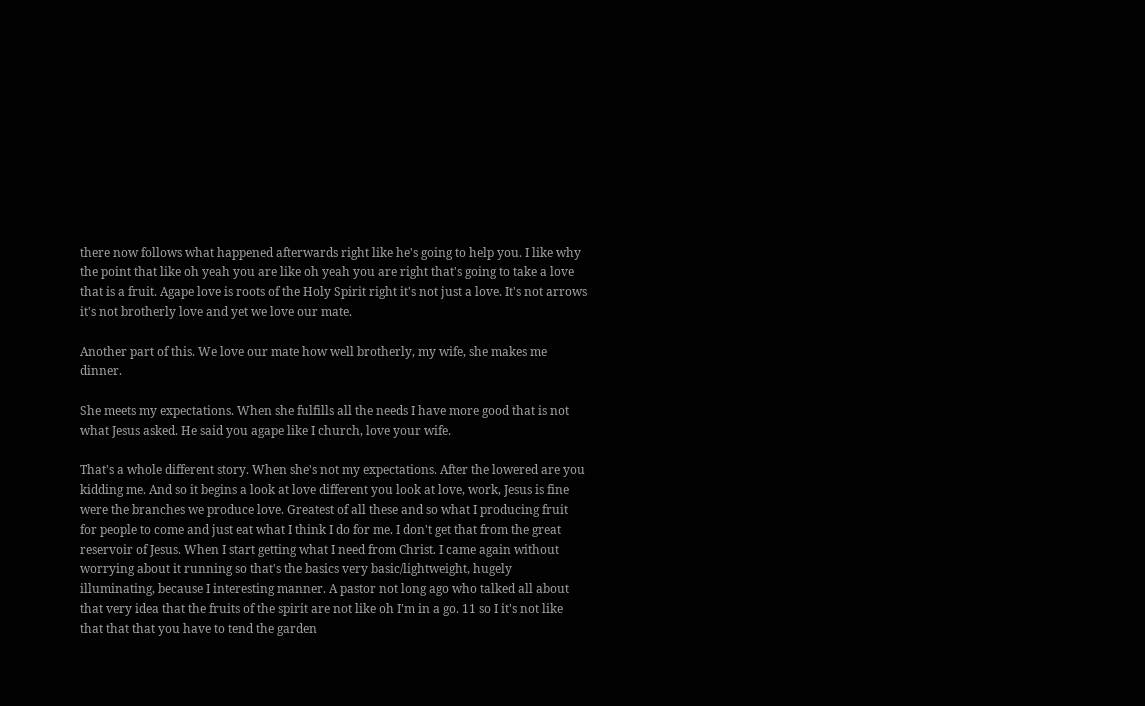there now follows what happened afterwards right like he's going to help you. I like why the point that like oh yeah you are like oh yeah you are right that's going to take a love that is a fruit. Agape love is roots of the Holy Spirit right it's not just a love. It's not arrows it's not brotherly love and yet we love our mate.

Another part of this. We love our mate how well brotherly, my wife, she makes me dinner.

She meets my expectations. When she fulfills all the needs I have more good that is not what Jesus asked. He said you agape like I church, love your wife.

That's a whole different story. When she's not my expectations. After the lowered are you kidding me. And so it begins a look at love different you look at love, work, Jesus is fine were the branches we produce love. Greatest of all these and so what I producing fruit for people to come and just eat what I think I do for me. I don't get that from the great reservoir of Jesus. When I start getting what I need from Christ. I came again without worrying about it running so that's the basics very basic/lightweight, hugely illuminating, because I interesting manner. A pastor not long ago who talked all about that very idea that the fruits of the spirit are not like oh I'm in a go. 11 so I it's not like that that that you have to tend the garden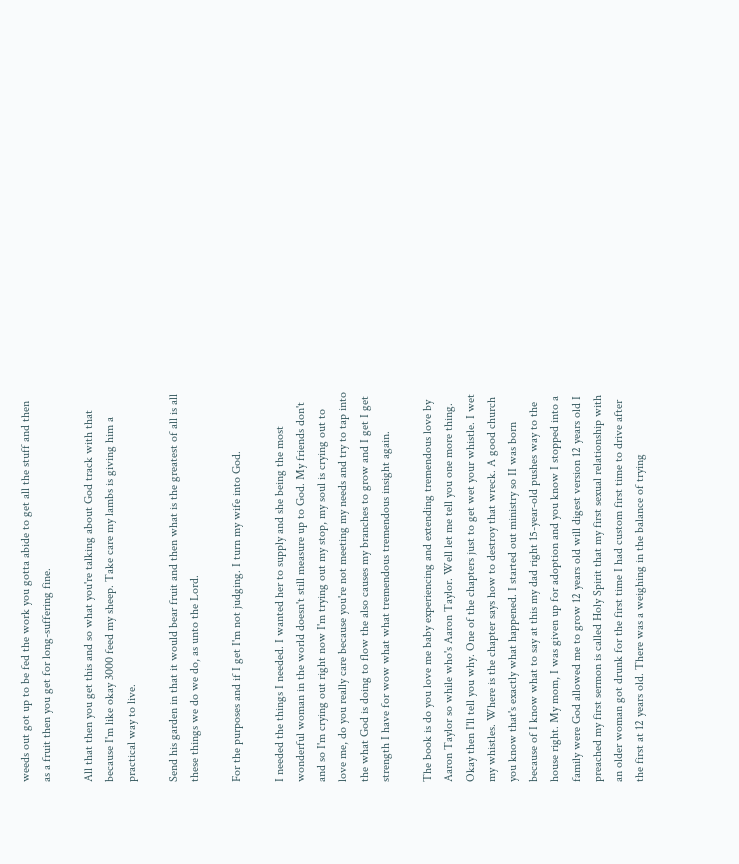weeds out got up to be fed the work you gotta abide to get all the stuff and then as a fruit then you get for long-suffering fine.

All that then you get this and so what you're talking about God track with that because I'm like okay 3000 feed my sheep. Take care my lambs is giving him a practical way to live.

Send his garden in that it would bear fruit and then what is the greatest of all is all these things we do we do, as unto the Lord.

For the purposes and if I get I'm not judging. I turn my wife into God.

I needed the things I needed. I wanted her to supply and she being the most wonderful woman in the world doesn't still measure up to God. My friends don't and so I'm crying out right now I'm trying out my stop, my soul is crying out to love me, do you really care because you're not meeting my needs and try to tap into the what God is doing to flow the also causes my branches to grow and I get I get strength I have for wow what what tremendous tremendous insight again.

The book is do you love me baby experiencing and extending tremendous love by Aaron Taylor so while who's Aaron Taylor. Well let me tell you one more thing. Okay then I'll tell you why. One of the chapters just to get wet your whistle. I wet my whistles. Where is the chapter says how to destroy that wreck. A good church you know that's exactly what happened. I started out ministry so II was born because of I know what to say at this my dad right 15-year-old pushes way to the house right. My mom, I was given up for adoption and you know I stopped into a family were God allowed me to grow 12 years old will digest version 12 years old I preached my first sermon is called Holy Spirit that my first sexual relationship with an older woman got drunk for the first time I had custom first time to drive after the first at 12 years old. There was a weighing in the balance of trying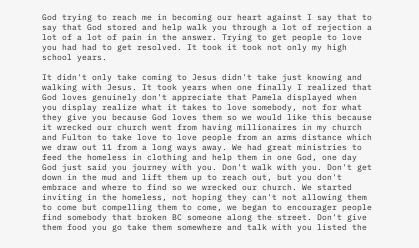God trying to reach me in becoming our heart against I say that to say that God stored and help walk you through a lot of rejection a lot of a lot of pain in the answer. Trying to get people to love you had had to get resolved. It took it took not only my high school years.

It didn't only take coming to Jesus didn't take just knowing and walking with Jesus. It took years when one finally I realized that God loves genuinely don't appreciate that Pamela displayed when you display realize what it takes to love somebody, not for what they give you because God loves them so we would like this because it wrecked our church went from having millionaires in my church and Fulton to take love to love people from an arms distance which we draw out 11 from a long ways away. We had great ministries to feed the homeless in clothing and help them in one God, one day God just said you journey with you. Don't walk with you. Don't get down in the mud and lift them up to reach out, but you don't embrace and where to find so we wrecked our church. We started inviting in the homeless, not hoping they can't not allowing them to come but compelling them to come, we began to encourager people find somebody that broken BC someone along the street. Don't give them food you go take them somewhere and talk with you listed the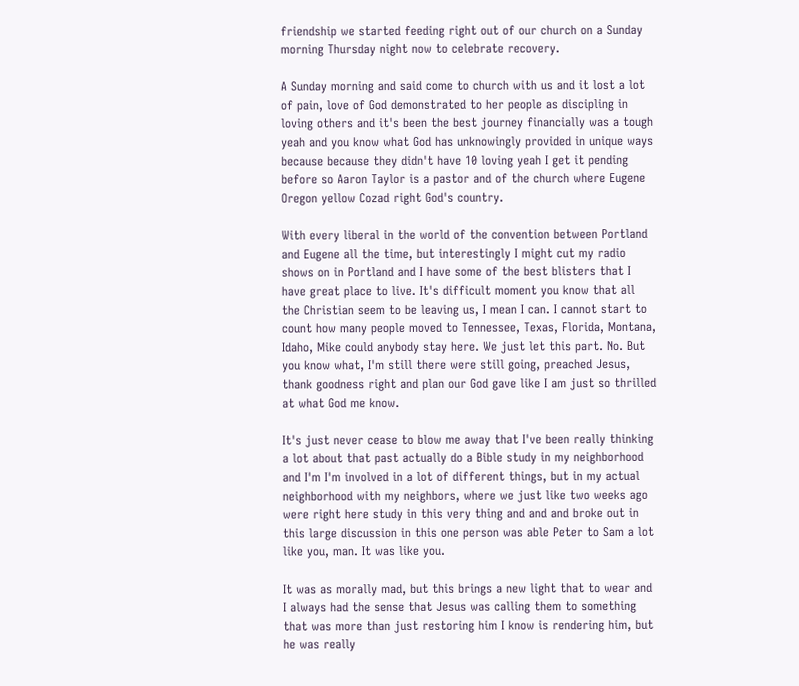friendship we started feeding right out of our church on a Sunday morning Thursday night now to celebrate recovery.

A Sunday morning and said come to church with us and it lost a lot of pain, love of God demonstrated to her people as discipling in loving others and it's been the best journey financially was a tough yeah and you know what God has unknowingly provided in unique ways because because they didn't have 10 loving yeah I get it pending before so Aaron Taylor is a pastor and of the church where Eugene Oregon yellow Cozad right God's country.

With every liberal in the world of the convention between Portland and Eugene all the time, but interestingly I might cut my radio shows on in Portland and I have some of the best blisters that I have great place to live. It's difficult moment you know that all the Christian seem to be leaving us, I mean I can. I cannot start to count how many people moved to Tennessee, Texas, Florida, Montana, Idaho, Mike could anybody stay here. We just let this part. No. But you know what, I'm still there were still going, preached Jesus, thank goodness right and plan our God gave like I am just so thrilled at what God me know.

It's just never cease to blow me away that I've been really thinking a lot about that past actually do a Bible study in my neighborhood and I'm I'm involved in a lot of different things, but in my actual neighborhood with my neighbors, where we just like two weeks ago were right here study in this very thing and and and broke out in this large discussion in this one person was able Peter to Sam a lot like you, man. It was like you.

It was as morally mad, but this brings a new light that to wear and I always had the sense that Jesus was calling them to something that was more than just restoring him I know is rendering him, but he was really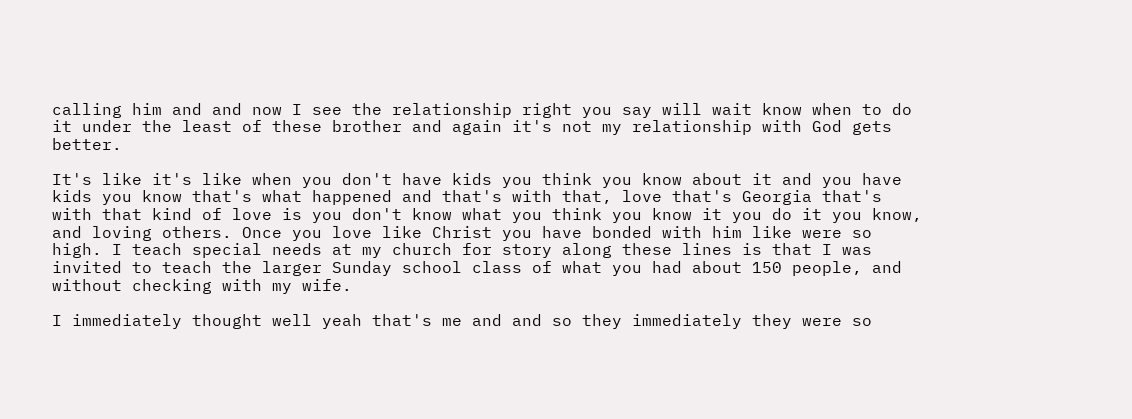calling him and and now I see the relationship right you say will wait know when to do it under the least of these brother and again it's not my relationship with God gets better.

It's like it's like when you don't have kids you think you know about it and you have kids you know that's what happened and that's with that, love that's Georgia that's with that kind of love is you don't know what you think you know it you do it you know, and loving others. Once you love like Christ you have bonded with him like were so high. I teach special needs at my church for story along these lines is that I was invited to teach the larger Sunday school class of what you had about 150 people, and without checking with my wife.

I immediately thought well yeah that's me and and so they immediately they were so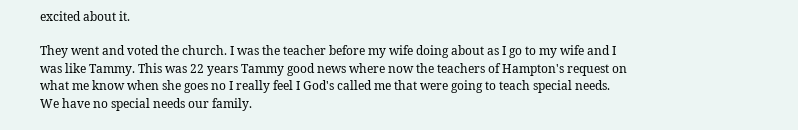excited about it.

They went and voted the church. I was the teacher before my wife doing about as I go to my wife and I was like Tammy. This was 22 years Tammy good news where now the teachers of Hampton's request on what me know when she goes no I really feel I God's called me that were going to teach special needs. We have no special needs our family.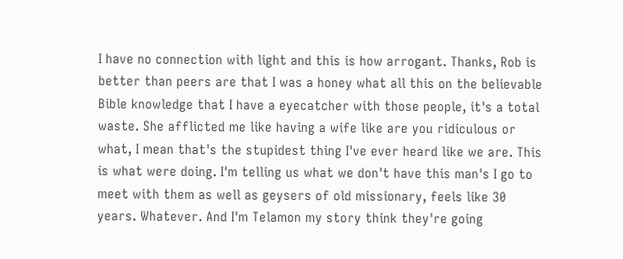I have no connection with light and this is how arrogant. Thanks, Rob is better than peers are that I was a honey what all this on the believable Bible knowledge that I have a eyecatcher with those people, it's a total waste. She afflicted me like having a wife like are you ridiculous or what, I mean that's the stupidest thing I've ever heard like we are. This is what were doing. I'm telling us what we don't have this man's I go to meet with them as well as geysers of old missionary, feels like 30 years. Whatever. And I'm Telamon my story think they're going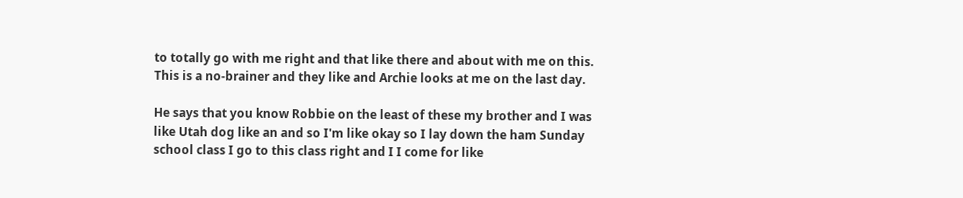to totally go with me right and that like there and about with me on this. This is a no-brainer and they like and Archie looks at me on the last day.

He says that you know Robbie on the least of these my brother and I was like Utah dog like an and so I'm like okay so I lay down the ham Sunday school class I go to this class right and I I come for like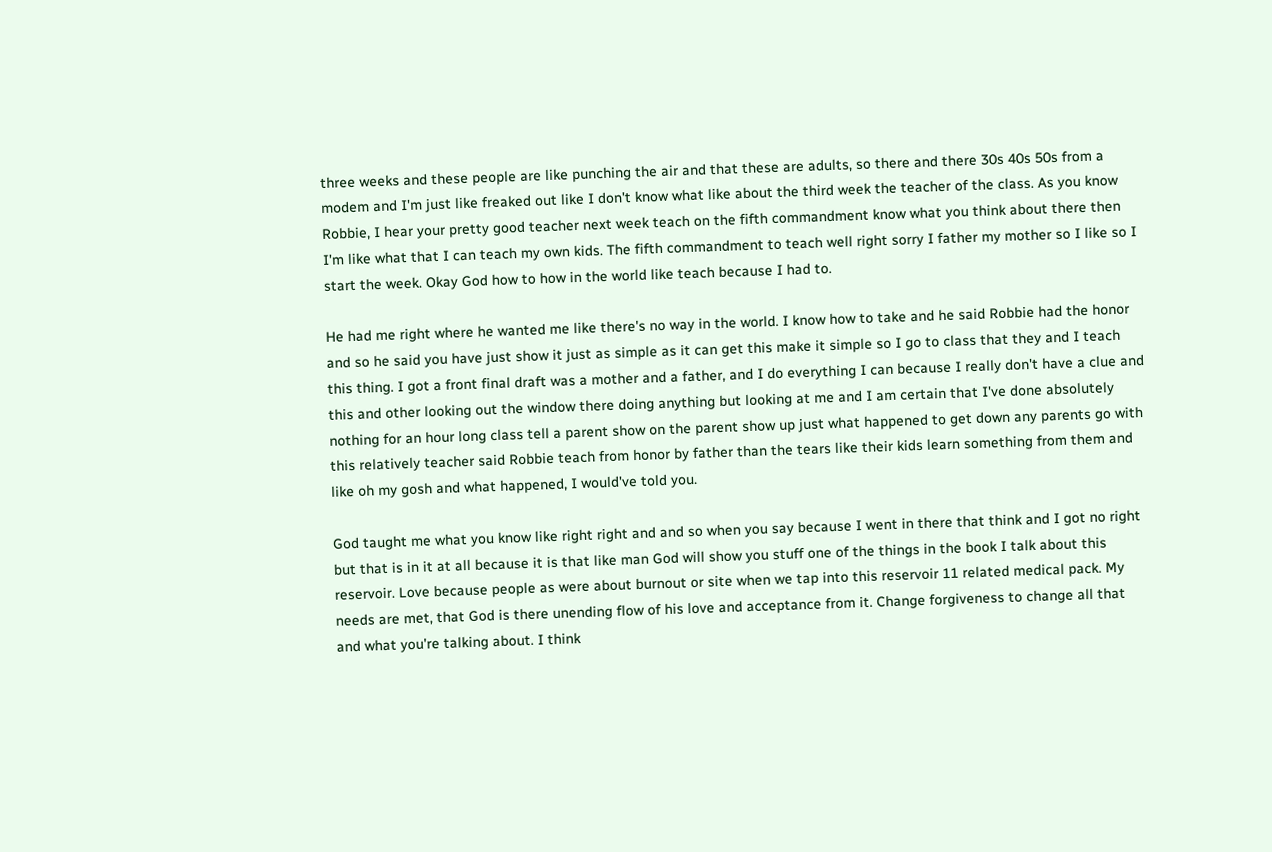three weeks and these people are like punching the air and that these are adults, so there and there 30s 40s 50s from a modem and I'm just like freaked out like I don't know what like about the third week the teacher of the class. As you know Robbie, I hear your pretty good teacher next week teach on the fifth commandment know what you think about there then I'm like what that I can teach my own kids. The fifth commandment to teach well right sorry I father my mother so I like so I start the week. Okay God how to how in the world like teach because I had to.

He had me right where he wanted me like there's no way in the world. I know how to take and he said Robbie had the honor and so he said you have just show it just as simple as it can get this make it simple so I go to class that they and I teach this thing. I got a front final draft was a mother and a father, and I do everything I can because I really don't have a clue and this and other looking out the window there doing anything but looking at me and I am certain that I've done absolutely nothing for an hour long class tell a parent show on the parent show up just what happened to get down any parents go with this relatively teacher said Robbie teach from honor by father than the tears like their kids learn something from them and like oh my gosh and what happened, I would've told you.

God taught me what you know like right right and and so when you say because I went in there that think and I got no right but that is in it at all because it is that like man God will show you stuff one of the things in the book I talk about this reservoir. Love because people as were about burnout or site when we tap into this reservoir 11 related medical pack. My needs are met, that God is there unending flow of his love and acceptance from it. Change forgiveness to change all that and what you're talking about. I think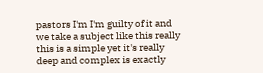pastors I'm I'm guilty of it and we take a subject like this really this is a simple yet it's really deep and complex is exactly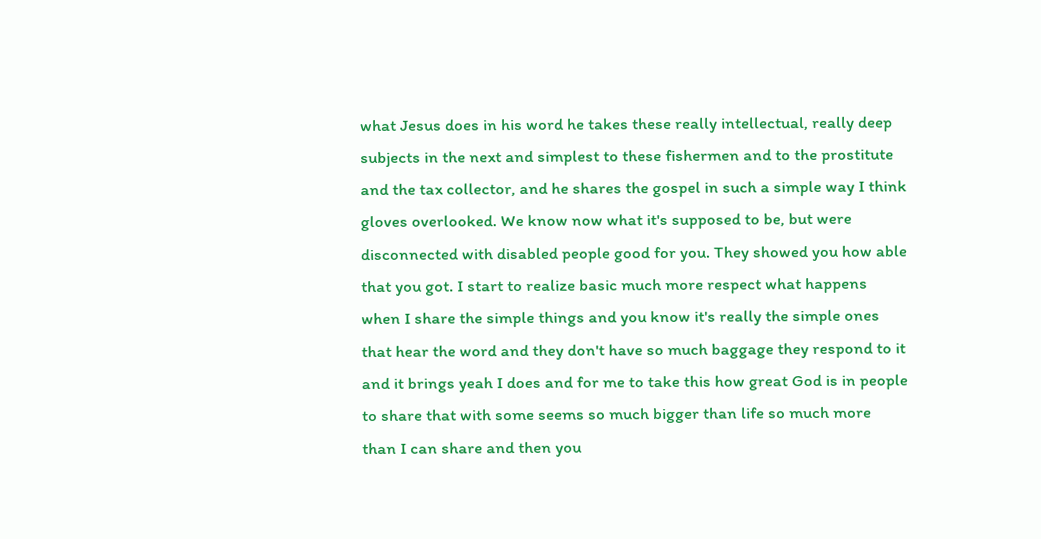what Jesus does in his word he takes these really intellectual, really deep subjects in the next and simplest to these fishermen and to the prostitute and the tax collector, and he shares the gospel in such a simple way I think gloves overlooked. We know now what it's supposed to be, but were disconnected with disabled people good for you. They showed you how able that you got. I start to realize basic much more respect what happens when I share the simple things and you know it's really the simple ones that hear the word and they don't have so much baggage they respond to it and it brings yeah I does and for me to take this how great God is in people to share that with some seems so much bigger than life so much more than I can share and then you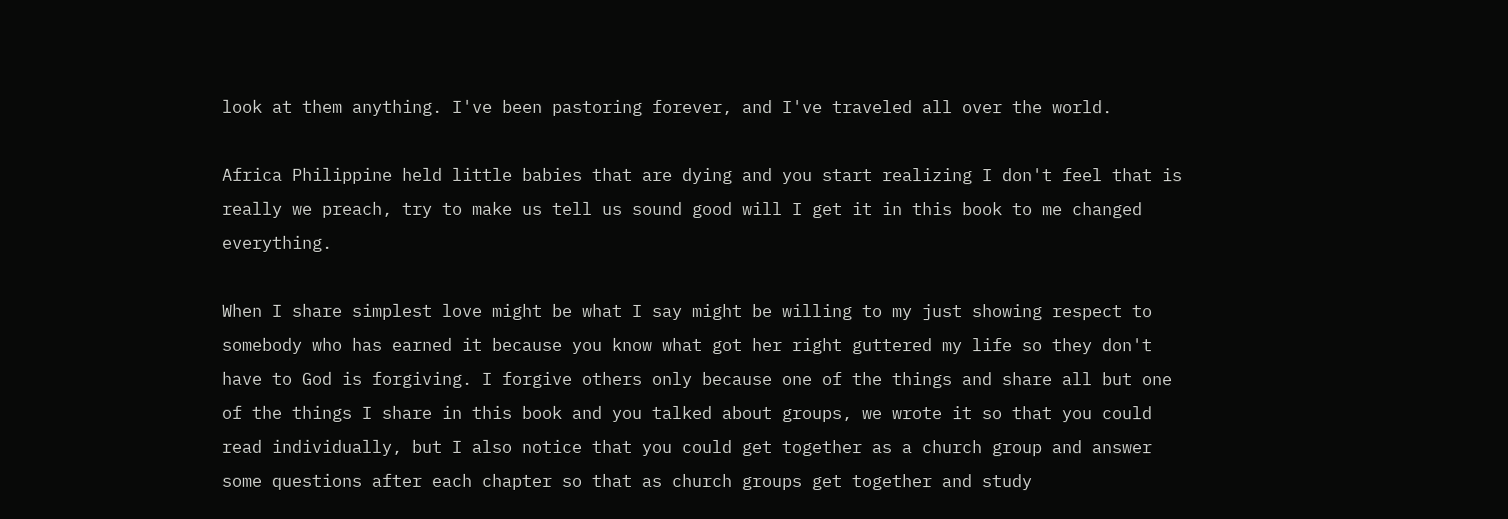look at them anything. I've been pastoring forever, and I've traveled all over the world.

Africa Philippine held little babies that are dying and you start realizing I don't feel that is really we preach, try to make us tell us sound good will I get it in this book to me changed everything.

When I share simplest love might be what I say might be willing to my just showing respect to somebody who has earned it because you know what got her right guttered my life so they don't have to God is forgiving. I forgive others only because one of the things and share all but one of the things I share in this book and you talked about groups, we wrote it so that you could read individually, but I also notice that you could get together as a church group and answer some questions after each chapter so that as church groups get together and study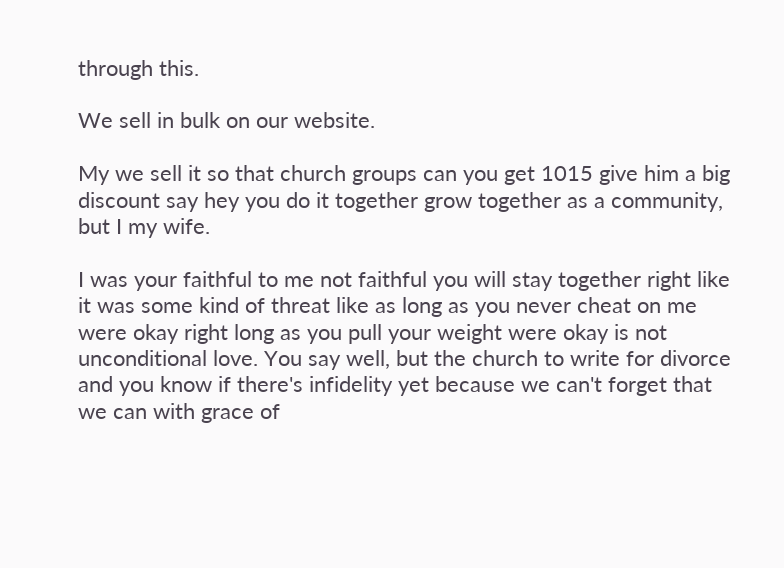through this.

We sell in bulk on our website.

My we sell it so that church groups can you get 1015 give him a big discount say hey you do it together grow together as a community, but I my wife.

I was your faithful to me not faithful you will stay together right like it was some kind of threat like as long as you never cheat on me were okay right long as you pull your weight were okay is not unconditional love. You say well, but the church to write for divorce and you know if there's infidelity yet because we can't forget that we can with grace of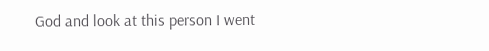God and look at this person I went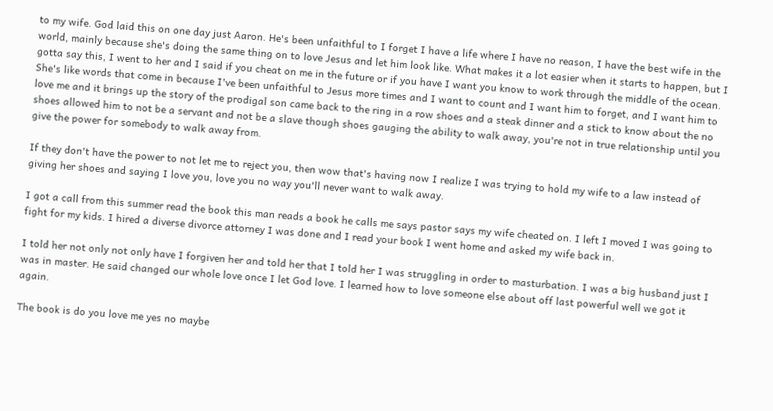to my wife. God laid this on one day just Aaron. He's been unfaithful to I forget I have a life where I have no reason, I have the best wife in the world, mainly because she's doing the same thing on to love Jesus and let him look like. What makes it a lot easier when it starts to happen, but I gotta say this, I went to her and I said if you cheat on me in the future or if you have I want you know to work through the middle of the ocean. She's like words that come in because I've been unfaithful to Jesus more times and I want to count and I want him to forget, and I want him to love me and it brings up the story of the prodigal son came back to the ring in a row shoes and a steak dinner and a stick to know about the no shoes allowed him to not be a servant and not be a slave though shoes gauging the ability to walk away, you're not in true relationship until you give the power for somebody to walk away from.

If they don't have the power to not let me to reject you, then wow that's having now I realize I was trying to hold my wife to a law instead of giving her shoes and saying I love you, love you no way you'll never want to walk away.

I got a call from this summer read the book this man reads a book he calls me says pastor says my wife cheated on. I left I moved I was going to fight for my kids. I hired a diverse divorce attorney I was done and I read your book I went home and asked my wife back in.

I told her not only not only have I forgiven her and told her that I told her I was struggling in order to masturbation. I was a big husband just I was in master. He said changed our whole love once I let God love. I learned how to love someone else about off last powerful well we got it again.

The book is do you love me yes no maybe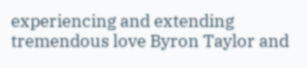experiencing and extending tremendous love Byron Taylor and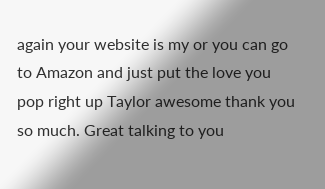again your website is my or you can go to Amazon and just put the love you pop right up Taylor awesome thank you so much. Great talking to you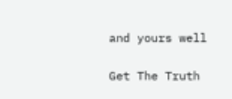and yours well

Get The Truth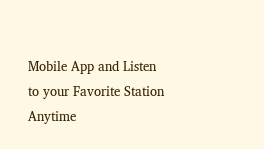Mobile App and Listen to your Favorite Station Anytime